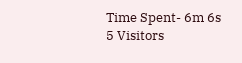Time Spent- 6m 6s
5 Visitors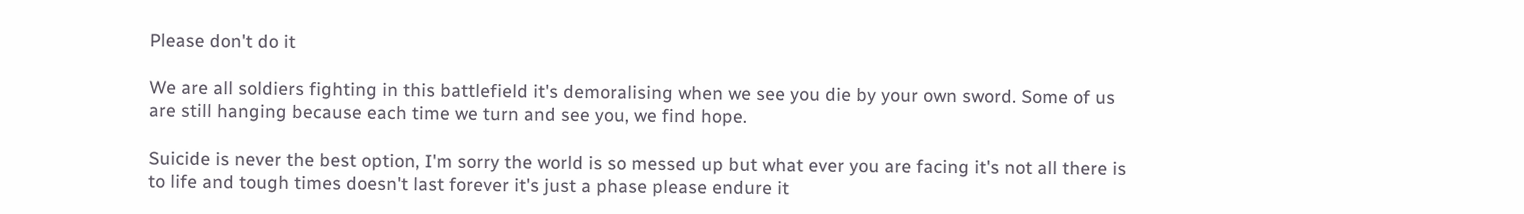Please don't do it

We are all soldiers fighting in this battlefield it's demoralising when we see you die by your own sword. Some of us are still hanging because each time we turn and see you, we find hope.

Suicide is never the best option, I'm sorry the world is so messed up but what ever you are facing it's not all there is to life and tough times doesn't last forever it's just a phase please endure it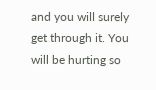and you will surely get through it. You will be hurting so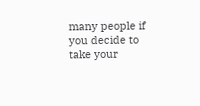many people if you decide to take your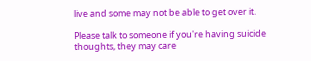live and some may not be able to get over it.

Please talk to someone if you're having suicide thoughts, they may care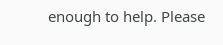enough to help. Please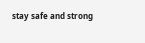stay safe and strong